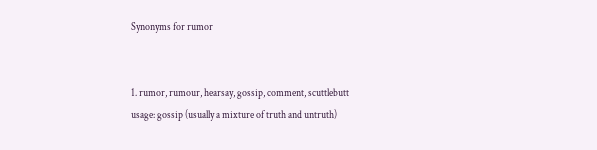Synonyms for rumor


1. rumor, rumour, hearsay, gossip, comment, scuttlebutt
usage: gossip (usually a mixture of truth and untruth)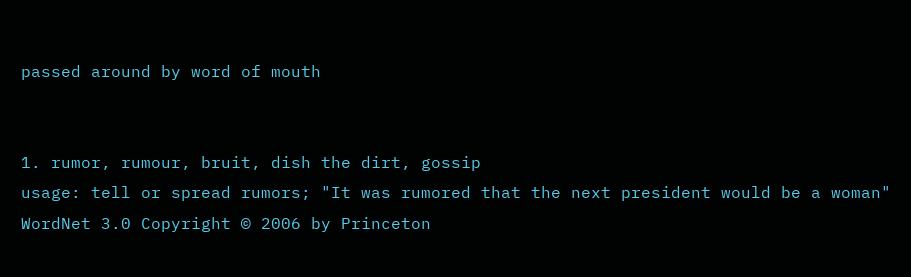passed around by word of mouth


1. rumor, rumour, bruit, dish the dirt, gossip
usage: tell or spread rumors; "It was rumored that the next president would be a woman"
WordNet 3.0 Copyright © 2006 by Princeton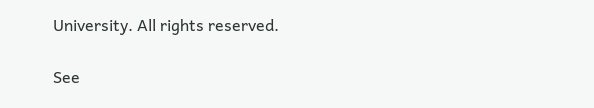University. All rights reserved.

See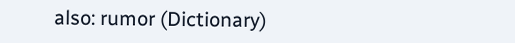also: rumor (Dictionary)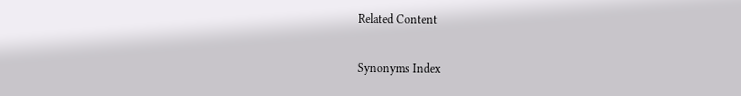Related Content

Synonyms Index